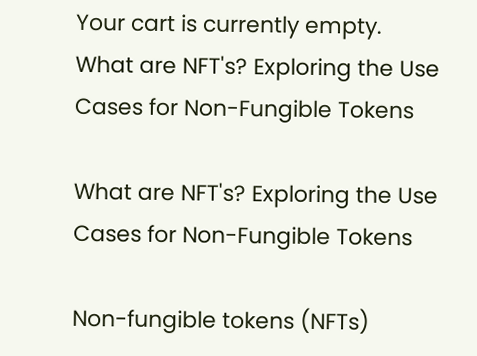Your cart is currently empty.
What are NFT's? Exploring the Use Cases for Non-Fungible Tokens

What are NFT's? Exploring the Use Cases for Non-Fungible Tokens

Non-fungible tokens (NFTs)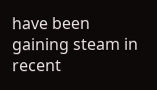have been gaining steam in recent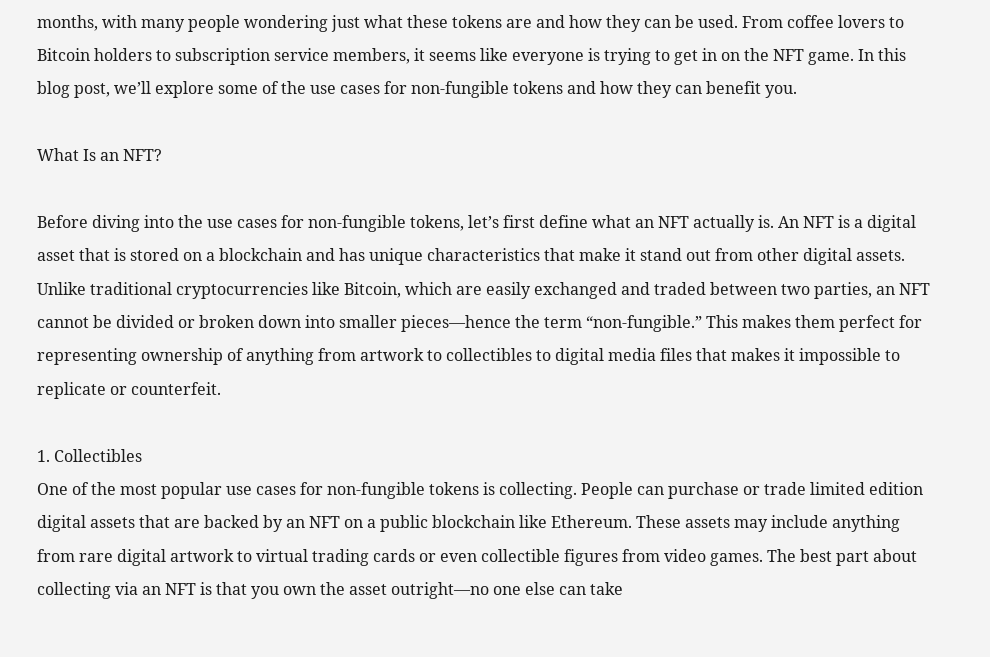months, with many people wondering just what these tokens are and how they can be used. From coffee lovers to Bitcoin holders to subscription service members, it seems like everyone is trying to get in on the NFT game. In this blog post, we’ll explore some of the use cases for non-fungible tokens and how they can benefit you.

What Is an NFT?

Before diving into the use cases for non-fungible tokens, let’s first define what an NFT actually is. An NFT is a digital asset that is stored on a blockchain and has unique characteristics that make it stand out from other digital assets. Unlike traditional cryptocurrencies like Bitcoin, which are easily exchanged and traded between two parties, an NFT cannot be divided or broken down into smaller pieces—hence the term “non-fungible.” This makes them perfect for representing ownership of anything from artwork to collectibles to digital media files that makes it impossible to replicate or counterfeit.

1. Collectibles
One of the most popular use cases for non-fungible tokens is collecting. People can purchase or trade limited edition digital assets that are backed by an NFT on a public blockchain like Ethereum. These assets may include anything from rare digital artwork to virtual trading cards or even collectible figures from video games. The best part about collecting via an NFT is that you own the asset outright—no one else can take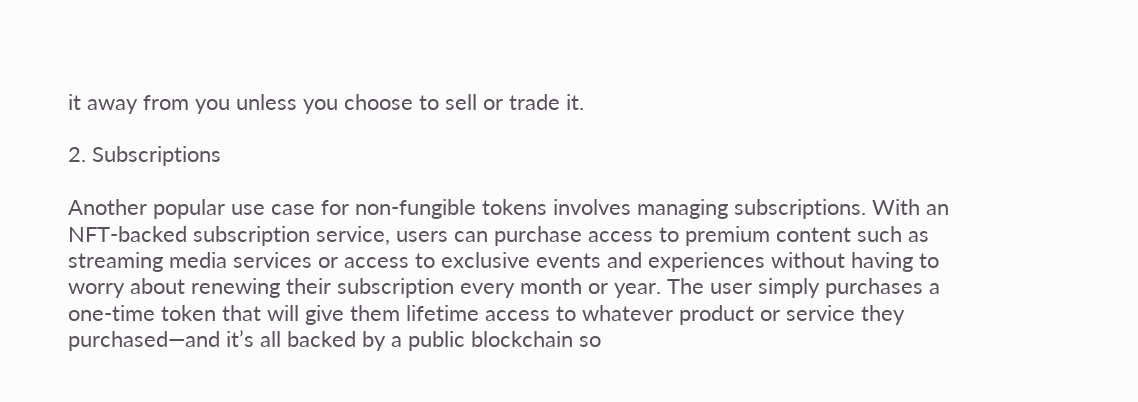it away from you unless you choose to sell or trade it.

2. Subscriptions

Another popular use case for non-fungible tokens involves managing subscriptions. With an NFT-backed subscription service, users can purchase access to premium content such as streaming media services or access to exclusive events and experiences without having to worry about renewing their subscription every month or year. The user simply purchases a one-time token that will give them lifetime access to whatever product or service they purchased—and it’s all backed by a public blockchain so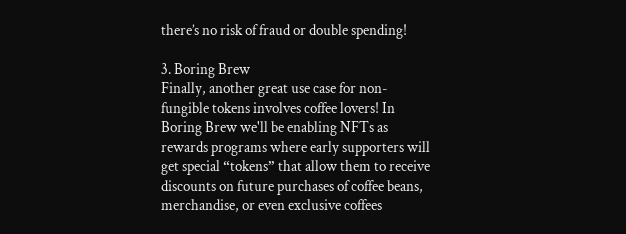there’s no risk of fraud or double spending!

3. Boring Brew
Finally, another great use case for non-fungible tokens involves coffee lovers! In Boring Brew we'll be enabling NFTs as rewards programs where early supporters will get special “tokens” that allow them to receive discounts on future purchases of coffee beans, merchandise, or even exclusive coffees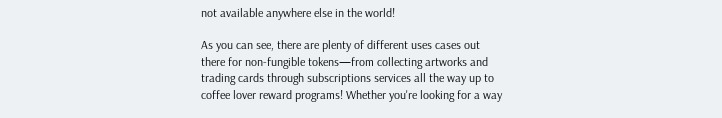not available anywhere else in the world!

As you can see, there are plenty of different uses cases out there for non-fungible tokens—from collecting artworks and trading cards through subscriptions services all the way up to coffee lover reward programs! Whether you're looking for a way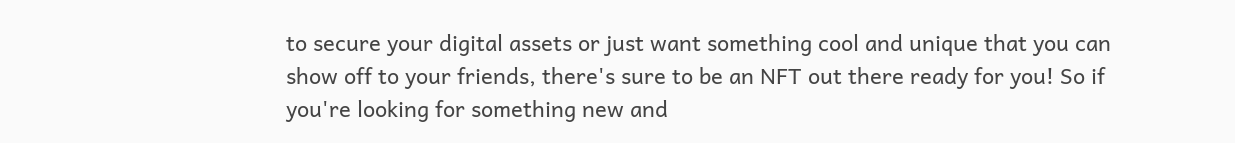to secure your digital assets or just want something cool and unique that you can show off to your friends, there's sure to be an NFT out there ready for you! So if you're looking for something new and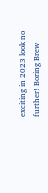exciting in 2023 look no further! Boring Brew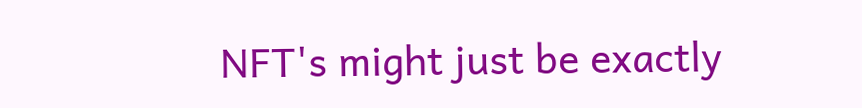NFT's might just be exactly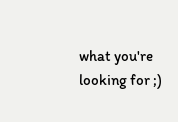what you're looking for ;)